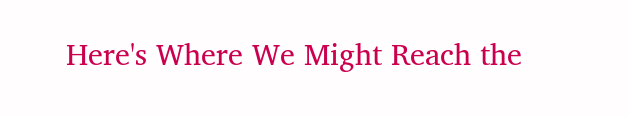Here's Where We Might Reach the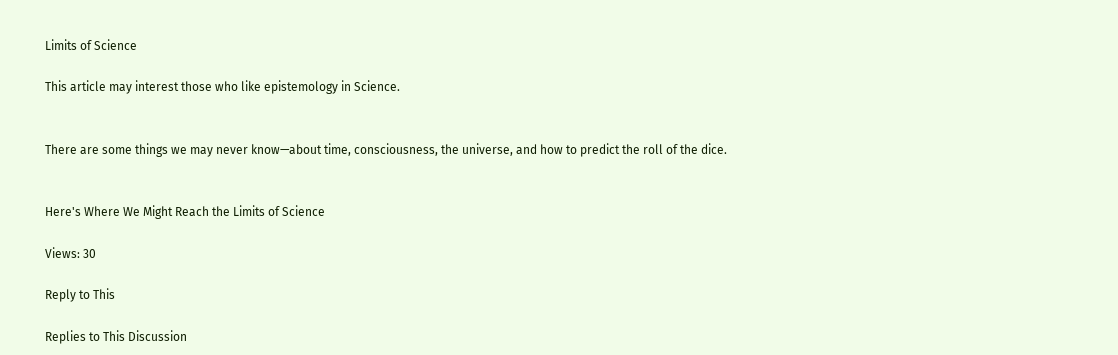Limits of Science

This article may interest those who like epistemology in Science.


There are some things we may never know—about time, consciousness, the universe, and how to predict the roll of the dice.


Here's Where We Might Reach the Limits of Science

Views: 30

Reply to This

Replies to This Discussion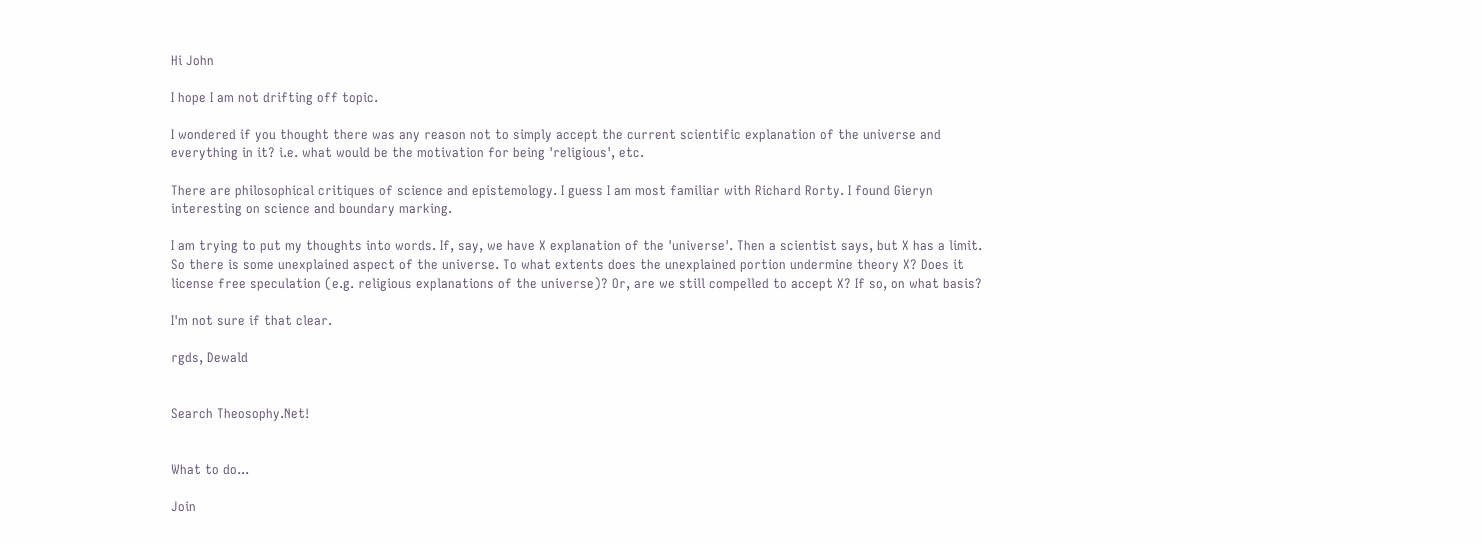Hi John

I hope I am not drifting off topic.

I wondered if you thought there was any reason not to simply accept the current scientific explanation of the universe and everything in it? i.e. what would be the motivation for being 'religious', etc.

There are philosophical critiques of science and epistemology. I guess I am most familiar with Richard Rorty. I found Gieryn interesting on science and boundary marking.

I am trying to put my thoughts into words. If, say, we have X explanation of the 'universe'. Then a scientist says, but X has a limit. So there is some unexplained aspect of the universe. To what extents does the unexplained portion undermine theory X? Does it license free speculation (e.g. religious explanations of the universe)? Or, are we still compelled to accept X? If so, on what basis?

I'm not sure if that clear.

rgds, Dewald


Search Theosophy.Net!


What to do...

Join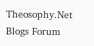Theosophy.Net Blogs Forum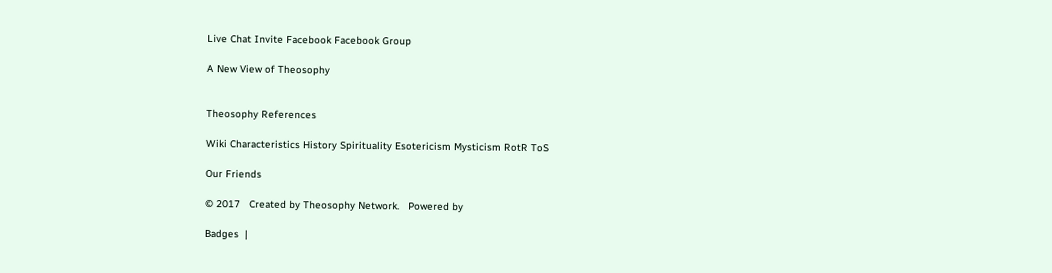Live Chat Invite Facebook Facebook Group

A New View of Theosophy


Theosophy References

Wiki Characteristics History Spirituality Esotericism Mysticism RotR ToS

Our Friends

© 2017   Created by Theosophy Network.   Powered by

Badges  |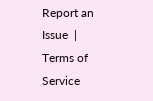Report an Issue  |  Terms of Service